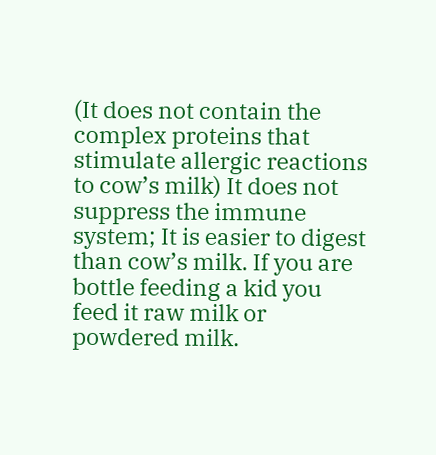(It does not contain the complex proteins that stimulate allergic reactions to cow’s milk) It does not suppress the immune system; It is easier to digest than cow’s milk. If you are bottle feeding a kid you feed it raw milk or powdered milk.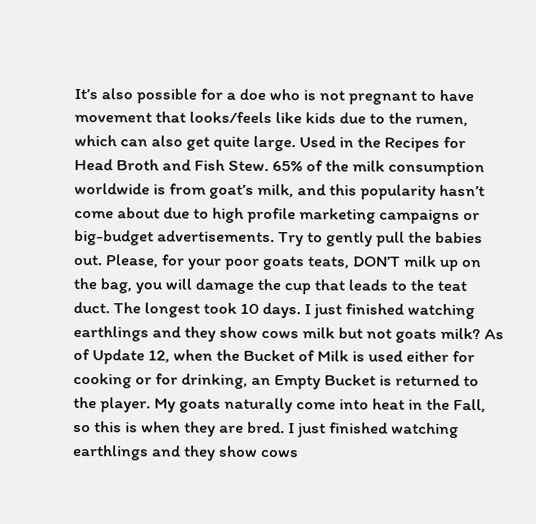It’s also possible for a doe who is not pregnant to have movement that looks/feels like kids due to the rumen, which can also get quite large. Used in the Recipes for Head Broth and Fish Stew. 65% of the milk consumption worldwide is from goat’s milk, and this popularity hasn’t come about due to high profile marketing campaigns or big-budget advertisements. Try to gently pull the babies out. Please, for your poor goats teats, DON’T milk up on the bag, you will damage the cup that leads to the teat duct. The longest took 10 days. I just finished watching earthlings and they show cows milk but not goats milk? As of Update 12, when the Bucket of Milk is used either for cooking or for drinking, an Empty Bucket is returned to the player. My goats naturally come into heat in the Fall, so this is when they are bred. I just finished watching earthlings and they show cows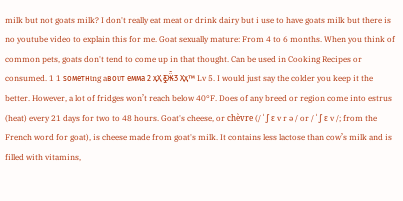milk but not goats milk? I don't really eat meat or drink dairy but i use to have goats milk but there is no youtube video to explain this for me. Goat sexually mature: From 4 to 6 months. When you think of common pets, goats don't tend to come up in that thought. Can be used in Cooking Recipes or consumed. 1 1 ѕoмeтнιng aвoυт eммa 2 ҳҲ Ƹ̵̡Ӝ̵̨̄Ʒ Ҳҳ™ Lv 5. I would just say the colder you keep it the better. However, a lot of fridges won’t reach below 40°F. Does of any breed or region come into estrus (heat) every 21 days for two to 48 hours. Goat's cheese, or chèvre (/ ˈ ʃ ɛ v r ə / or / ˈ ʃ ɛ v /; from the French word for goat), is cheese made from goat's milk. It contains less lactose than cow’s milk and is filled with vitamins,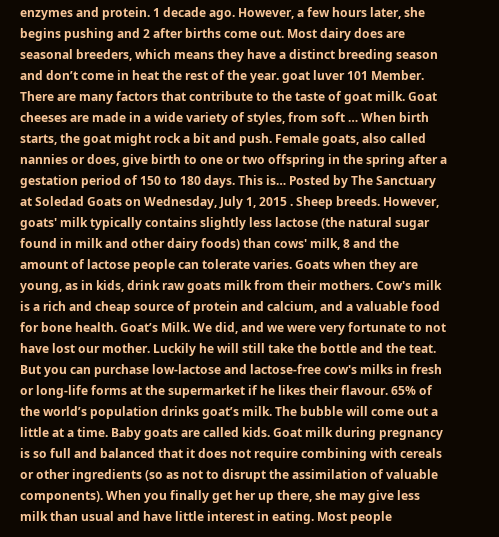enzymes and protein. 1 decade ago. However, a few hours later, she begins pushing and 2 after births come out. Most dairy does are seasonal breeders, which means they have a distinct breeding season and don’t come in heat the rest of the year. goat luver 101 Member. There are many factors that contribute to the taste of goat milk. Goat cheeses are made in a wide variety of styles, from soft … When birth starts, the goat might rock a bit and push. Female goats, also called nannies or does, give birth to one or two offspring in the spring after a gestation period of 150 to 180 days. This is… Posted by The Sanctuary at Soledad Goats on Wednesday, July 1, 2015 . Sheep breeds. However, goats' milk typically contains slightly less lactose (the natural sugar found in milk and other dairy foods) than cows' milk, 8 and the amount of lactose people can tolerate varies. Goats when they are young, as in kids, drink raw goats milk from their mothers. Cow's milk is a rich and cheap source of protein and calcium, and a valuable food for bone health. Goat’s Milk. We did, and we were very fortunate to not have lost our mother. Luckily he will still take the bottle and the teat. But you can purchase low-lactose and lactose-free cow's milks in fresh or long-life forms at the supermarket if he likes their flavour. 65% of the world’s population drinks goat’s milk. The bubble will come out a little at a time. Baby goats are called kids. Goat milk during pregnancy is so full and balanced that it does not require combining with cereals or other ingredients (so as not to disrupt the assimilation of valuable components). When you finally get her up there, she may give less milk than usual and have little interest in eating. Most people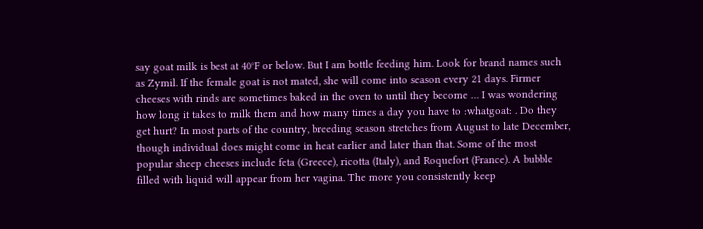say goat milk is best at 40°F or below. But I am bottle feeding him. Look for brand names such as Zymil. If the female goat is not mated, she will come into season every 21 days. Firmer cheeses with rinds are sometimes baked in the oven to until they become … I was wondering how long it takes to milk them and how many times a day you have to :whatgoat: . Do they get hurt? In most parts of the country, breeding season stretches from August to late December, though individual does might come in heat earlier and later than that. Some of the most popular sheep cheeses include feta (Greece), ricotta (Italy), and Roquefort (France). A bubble filled with liquid will appear from her vagina. The more you consistently keep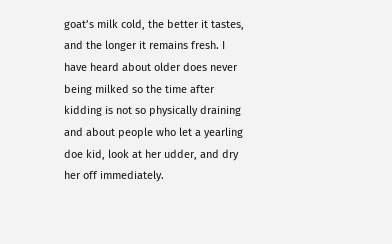goat’s milk cold, the better it tastes, and the longer it remains fresh. I have heard about older does never being milked so the time after kidding is not so physically draining and about people who let a yearling doe kid, look at her udder, and dry her off immediately.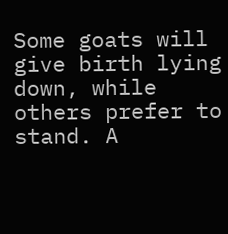Some goats will give birth lying down, while others prefer to stand. A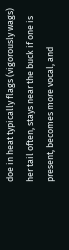doe in heat typically flags (vigorously wags) her tail often, stays near the buck if one is present, becomes more vocal, and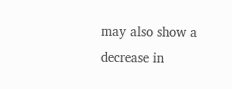may also show a decrease in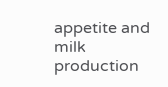appetite and milk production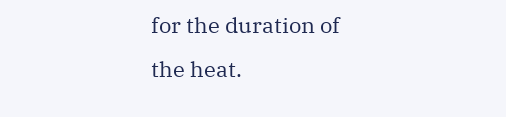for the duration of the heat.